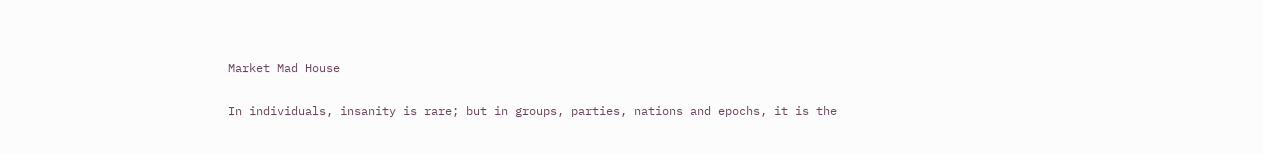Market Mad House

In individuals, insanity is rare; but in groups, parties, nations and epochs, it is the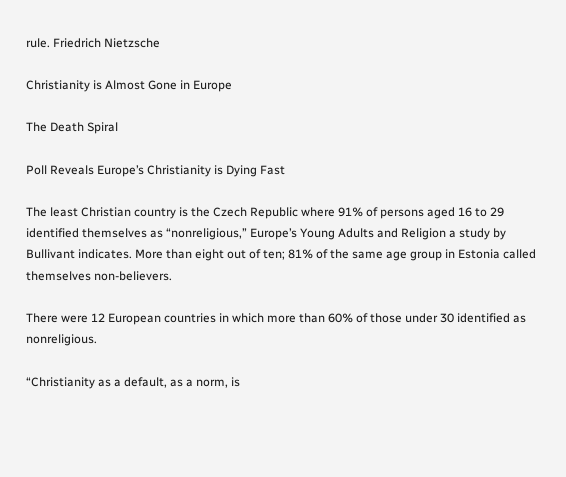rule. Friedrich Nietzsche

Christianity is Almost Gone in Europe

The Death Spiral

Poll Reveals Europe’s Christianity is Dying Fast

The least Christian country is the Czech Republic where 91% of persons aged 16 to 29 identified themselves as “nonreligious,” Europe’s Young Adults and Religion a study by Bullivant indicates. More than eight out of ten; 81% of the same age group in Estonia called themselves non-believers.

There were 12 European countries in which more than 60% of those under 30 identified as nonreligious.

“Christianity as a default, as a norm, is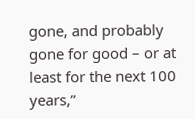gone, and probably gone for good – or at least for the next 100 years,”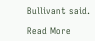Bullivant said.

Read More